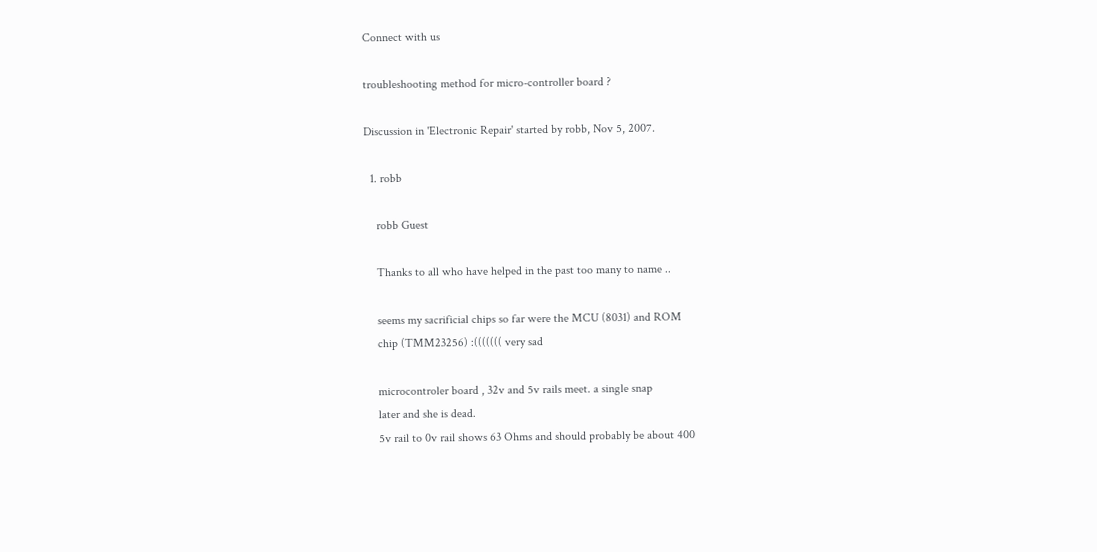Connect with us

troubleshooting method for micro-controller board ?

Discussion in 'Electronic Repair' started by robb, Nov 5, 2007.

  1. robb

    robb Guest

    Thanks to all who have helped in the past too many to name ..

    seems my sacrificial chips so far were the MCU (8031) and ROM
    chip (TMM23256) :((((((( very sad

    microcontroler board , 32v and 5v rails meet. a single snap
    later and she is dead.
    5v rail to 0v rail shows 63 Ohms and should probably be about 400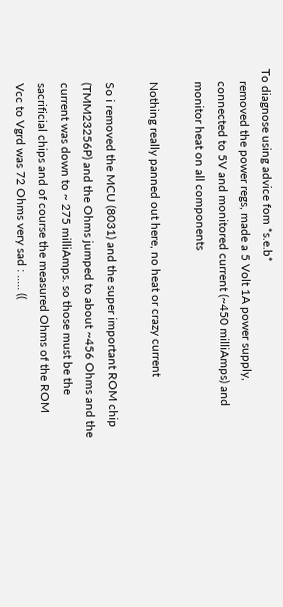To diagnose using advice fom *s.e.b*
    removed the power regs, made a 5 Volt 1A power supply,
    connected to 5V and monitored current (~450 milliAmps) and
    monitor heat on all components

    Nothing really panned out here, no heat or crazy current

    So i removed the MCU (8031) and the super important ROM chip
    (TMM23256P) and the Ohms jumped to about ~456 Ohms and the
    current was down to ~ 275 milliAmps. so those must be the
    sacrificial chips and of course the measured Ohms of the ROM
    Vcc to Vgrd was 72 Ohms very sad : ..... ((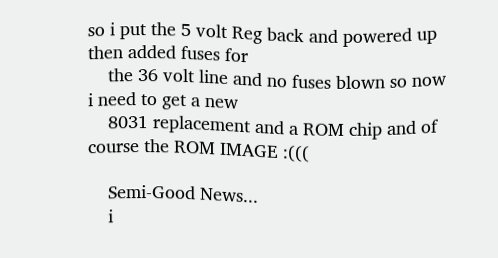so i put the 5 volt Reg back and powered up then added fuses for
    the 36 volt line and no fuses blown so now i need to get a new
    8031 replacement and a ROM chip and of course the ROM IMAGE :(((

    Semi-Good News...
    i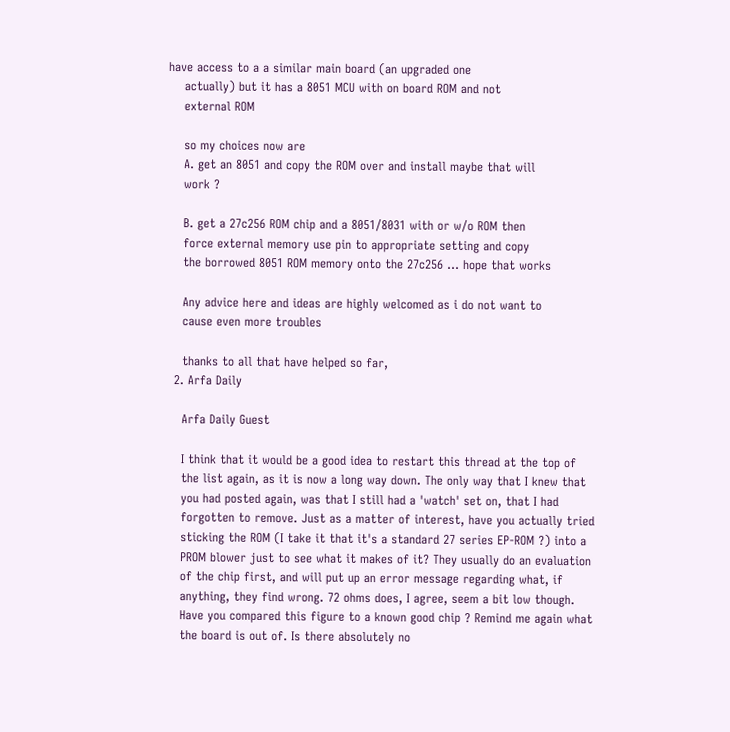have access to a a similar main board (an upgraded one
    actually) but it has a 8051 MCU with on board ROM and not
    external ROM

    so my choices now are
    A. get an 8051 and copy the ROM over and install maybe that will
    work ?

    B. get a 27c256 ROM chip and a 8051/8031 with or w/o ROM then
    force external memory use pin to appropriate setting and copy
    the borrowed 8051 ROM memory onto the 27c256 ... hope that works

    Any advice here and ideas are highly welcomed as i do not want to
    cause even more troubles

    thanks to all that have helped so far,
  2. Arfa Daily

    Arfa Daily Guest

    I think that it would be a good idea to restart this thread at the top of
    the list again, as it is now a long way down. The only way that I knew that
    you had posted again, was that I still had a 'watch' set on, that I had
    forgotten to remove. Just as a matter of interest, have you actually tried
    sticking the ROM (I take it that it's a standard 27 series EP-ROM ?) into a
    PROM blower just to see what it makes of it? They usually do an evaluation
    of the chip first, and will put up an error message regarding what, if
    anything, they find wrong. 72 ohms does, I agree, seem a bit low though.
    Have you compared this figure to a known good chip ? Remind me again what
    the board is out of. Is there absolutely no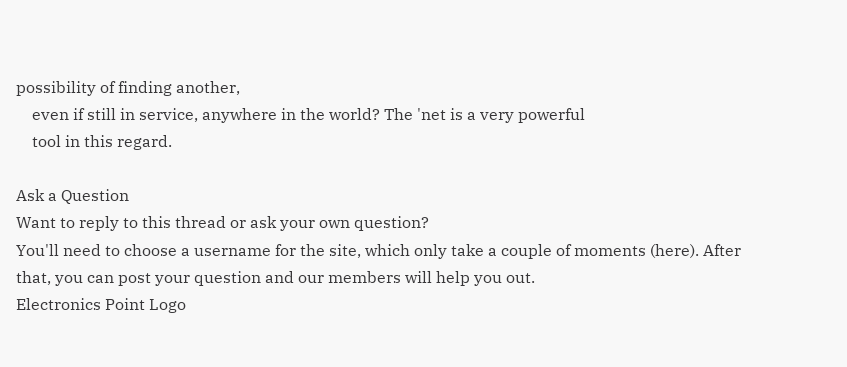possibility of finding another,
    even if still in service, anywhere in the world? The 'net is a very powerful
    tool in this regard.

Ask a Question
Want to reply to this thread or ask your own question?
You'll need to choose a username for the site, which only take a couple of moments (here). After that, you can post your question and our members will help you out.
Electronics Point Logo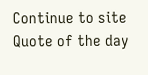Continue to site
Quote of the day